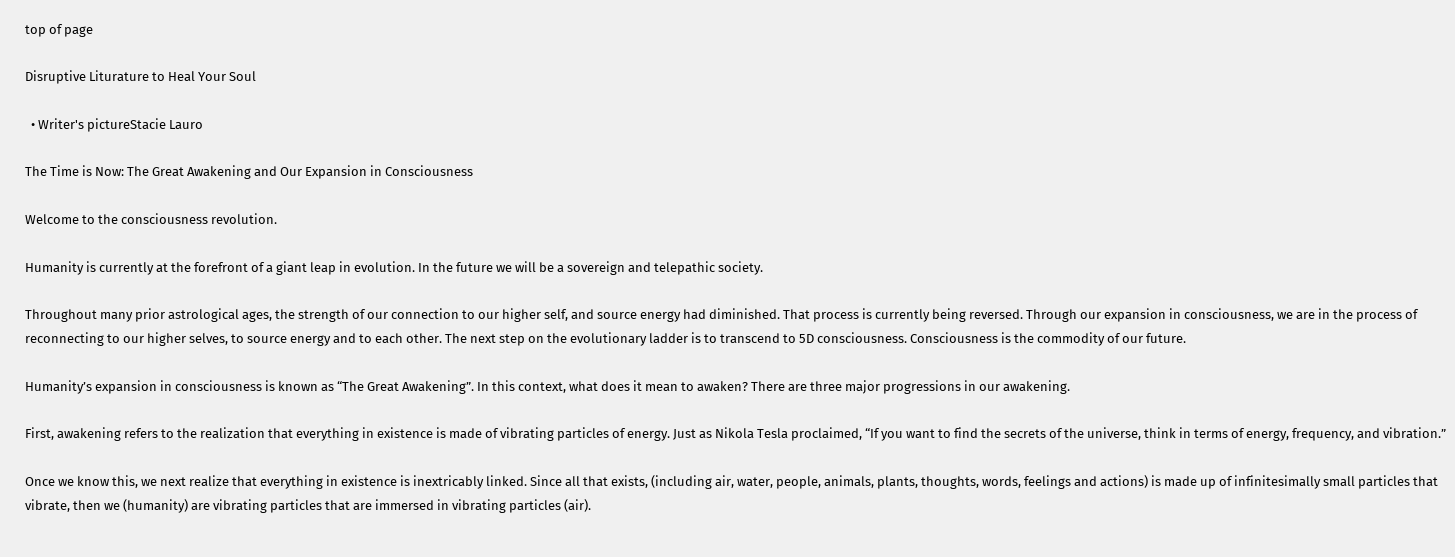top of page

Disruptive Liturature to Heal Your Soul

  • Writer's pictureStacie Lauro

The Time is Now: The Great Awakening and Our Expansion in Consciousness

Welcome to the consciousness revolution.

Humanity is currently at the forefront of a giant leap in evolution. In the future we will be a sovereign and telepathic society.

Throughout many prior astrological ages, the strength of our connection to our higher self, and source energy had diminished. That process is currently being reversed. Through our expansion in consciousness, we are in the process of reconnecting to our higher selves, to source energy and to each other. The next step on the evolutionary ladder is to transcend to 5D consciousness. Consciousness is the commodity of our future.

Humanity’s expansion in consciousness is known as “The Great Awakening”. In this context, what does it mean to awaken? There are three major progressions in our awakening.

First, awakening refers to the realization that everything in existence is made of vibrating particles of energy. Just as Nikola Tesla proclaimed, “If you want to find the secrets of the universe, think in terms of energy, frequency, and vibration.”

Once we know this, we next realize that everything in existence is inextricably linked. Since all that exists, (including air, water, people, animals, plants, thoughts, words, feelings and actions) is made up of infinitesimally small particles that vibrate, then we (humanity) are vibrating particles that are immersed in vibrating particles (air).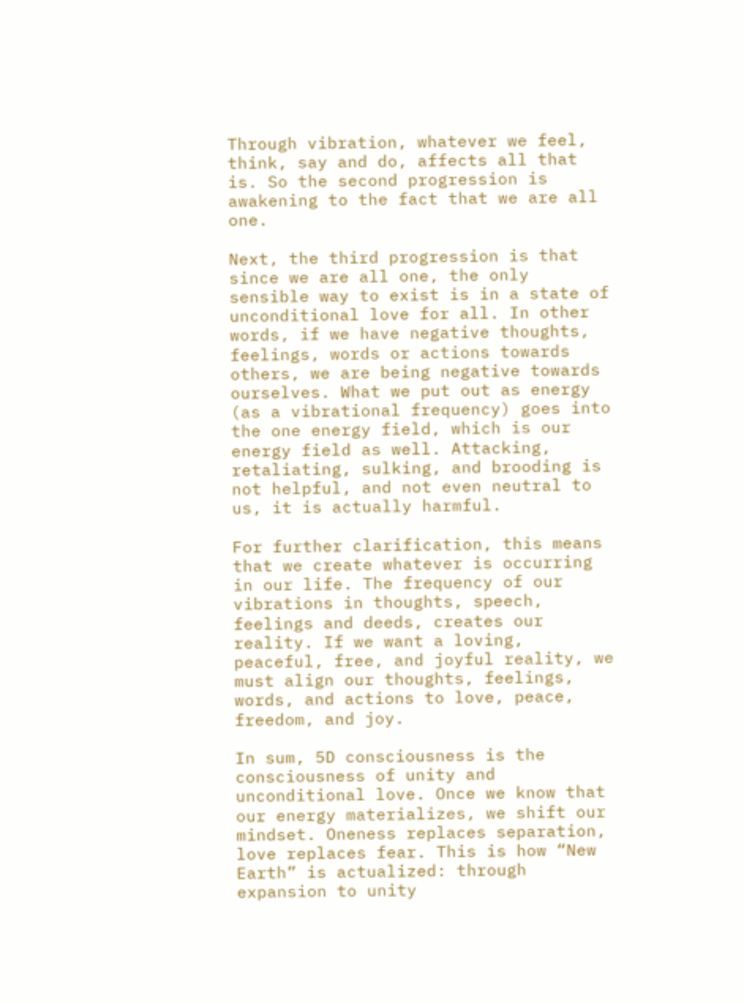Through vibration, whatever we feel, think, say and do, affects all that is. So the second progression is awakening to the fact that we are all one.

Next, the third progression is that since we are all one, the only sensible way to exist is in a state of unconditional love for all. In other words, if we have negative thoughts, feelings, words or actions towards others, we are being negative towards ourselves. What we put out as energy (as a vibrational frequency) goes into the one energy field, which is our energy field as well. Attacking, retaliating, sulking, and brooding is not helpful, and not even neutral to us, it is actually harmful.

For further clarification, this means that we create whatever is occurring in our life. The frequency of our vibrations in thoughts, speech, feelings and deeds, creates our reality. If we want a loving, peaceful, free, and joyful reality, we must align our thoughts, feelings, words, and actions to love, peace, freedom, and joy.

In sum, 5D consciousness is the consciousness of unity and unconditional love. Once we know that our energy materializes, we shift our mindset. Oneness replaces separation, love replaces fear. This is how “New Earth” is actualized: through expansion to unity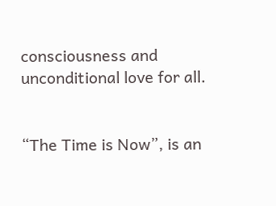consciousness and unconditional love for all.


“The Time is Now”, is an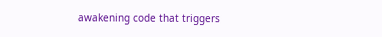awakening code that triggers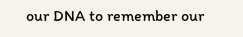our DNA to remember our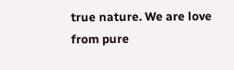true nature. We are love from pure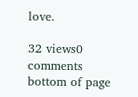love.

32 views0 comments
bottom of page